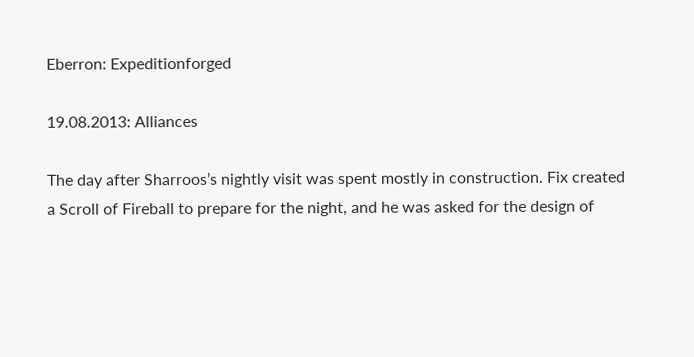Eberron: Expeditionforged

19.08.2013: Alliances

The day after Sharroos’s nightly visit was spent mostly in construction. Fix created a Scroll of Fireball to prepare for the night, and he was asked for the design of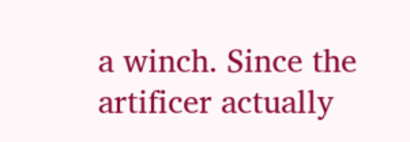a winch. Since the artificer actually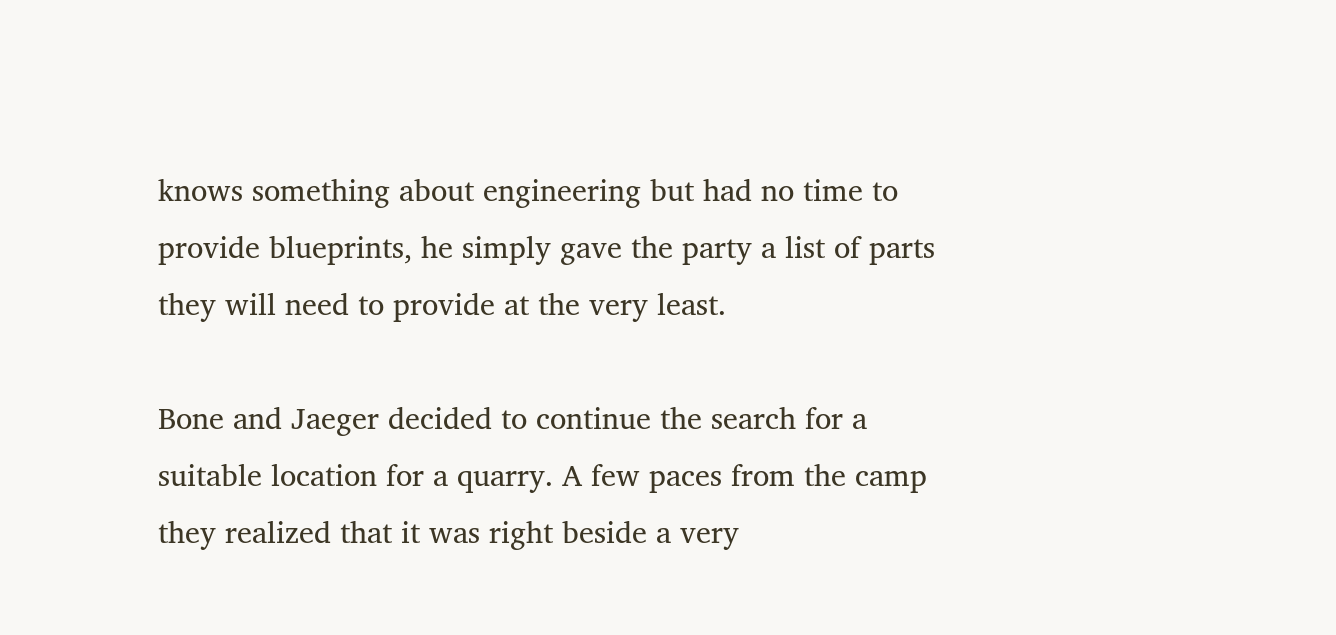knows something about engineering but had no time to provide blueprints, he simply gave the party a list of parts they will need to provide at the very least.

Bone and Jaeger decided to continue the search for a suitable location for a quarry. A few paces from the camp they realized that it was right beside a very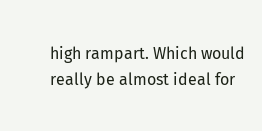high rampart. Which would really be almost ideal for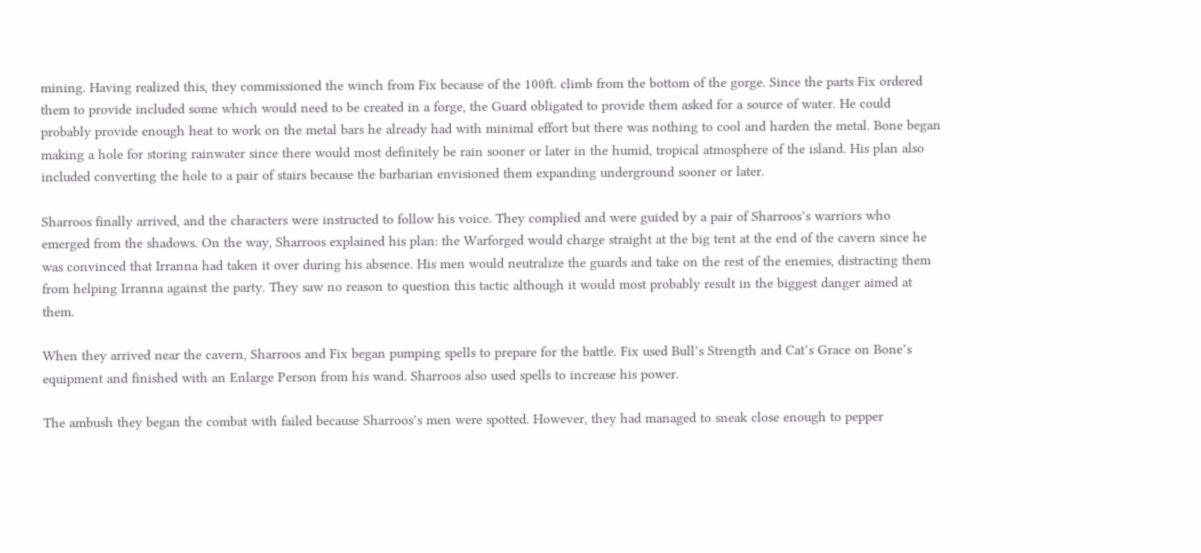mining. Having realized this, they commissioned the winch from Fix because of the 100ft. climb from the bottom of the gorge. Since the parts Fix ordered them to provide included some which would need to be created in a forge, the Guard obligated to provide them asked for a source of water. He could probably provide enough heat to work on the metal bars he already had with minimal effort but there was nothing to cool and harden the metal. Bone began making a hole for storing rainwater since there would most definitely be rain sooner or later in the humid, tropical atmosphere of the island. His plan also included converting the hole to a pair of stairs because the barbarian envisioned them expanding underground sooner or later.

Sharroos finally arrived, and the characters were instructed to follow his voice. They complied and were guided by a pair of Sharroos’s warriors who emerged from the shadows. On the way, Sharroos explained his plan: the Warforged would charge straight at the big tent at the end of the cavern since he was convinced that Irranna had taken it over during his absence. His men would neutralize the guards and take on the rest of the enemies, distracting them from helping Irranna against the party. They saw no reason to question this tactic although it would most probably result in the biggest danger aimed at them.

When they arrived near the cavern, Sharroos and Fix began pumping spells to prepare for the battle. Fix used Bull’s Strength and Cat’s Grace on Bone’s equipment and finished with an Enlarge Person from his wand. Sharroos also used spells to increase his power.

The ambush they began the combat with failed because Sharroos’s men were spotted. However, they had managed to sneak close enough to pepper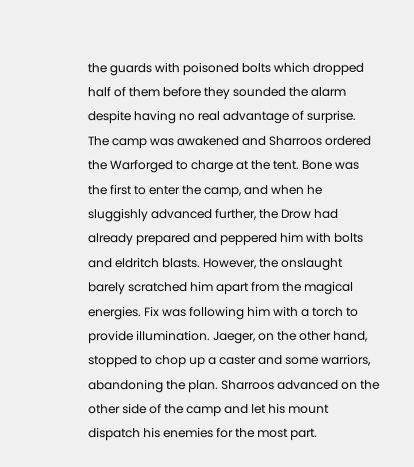the guards with poisoned bolts which dropped half of them before they sounded the alarm despite having no real advantage of surprise. The camp was awakened and Sharroos ordered the Warforged to charge at the tent. Bone was the first to enter the camp, and when he sluggishly advanced further, the Drow had already prepared and peppered him with bolts and eldritch blasts. However, the onslaught barely scratched him apart from the magical energies. Fix was following him with a torch to provide illumination. Jaeger, on the other hand, stopped to chop up a caster and some warriors, abandoning the plan. Sharroos advanced on the other side of the camp and let his mount dispatch his enemies for the most part.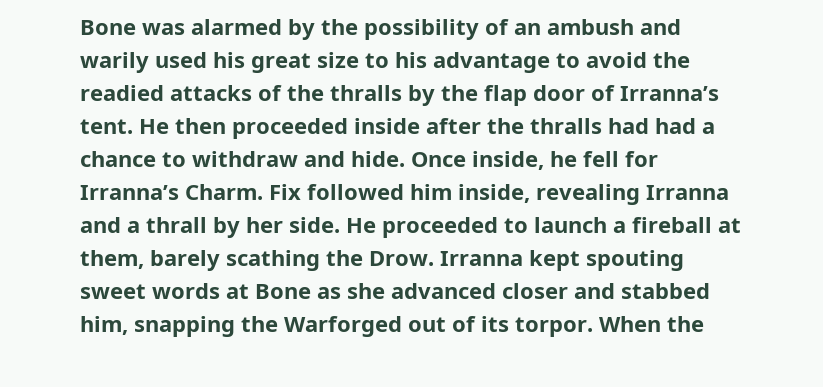Bone was alarmed by the possibility of an ambush and warily used his great size to his advantage to avoid the readied attacks of the thralls by the flap door of Irranna’s tent. He then proceeded inside after the thralls had had a chance to withdraw and hide. Once inside, he fell for Irranna’s Charm. Fix followed him inside, revealing Irranna and a thrall by her side. He proceeded to launch a fireball at them, barely scathing the Drow. Irranna kept spouting sweet words at Bone as she advanced closer and stabbed him, snapping the Warforged out of its torpor. When the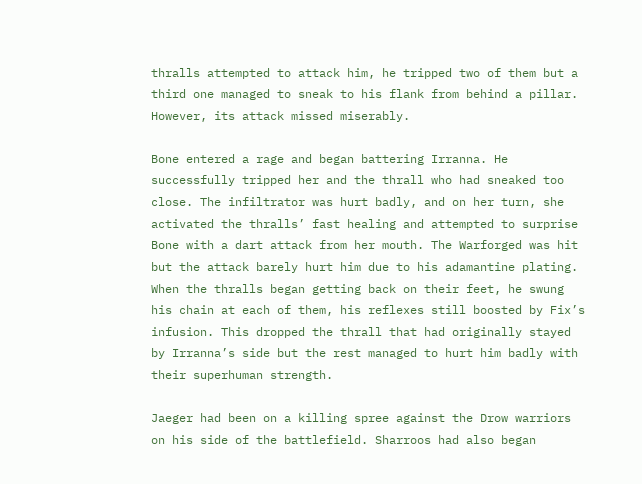thralls attempted to attack him, he tripped two of them but a third one managed to sneak to his flank from behind a pillar. However, its attack missed miserably.

Bone entered a rage and began battering Irranna. He successfully tripped her and the thrall who had sneaked too close. The infiltrator was hurt badly, and on her turn, she activated the thralls’ fast healing and attempted to surprise Bone with a dart attack from her mouth. The Warforged was hit but the attack barely hurt him due to his adamantine plating. When the thralls began getting back on their feet, he swung his chain at each of them, his reflexes still boosted by Fix’s infusion. This dropped the thrall that had originally stayed by Irranna’s side but the rest managed to hurt him badly with their superhuman strength.

Jaeger had been on a killing spree against the Drow warriors on his side of the battlefield. Sharroos had also began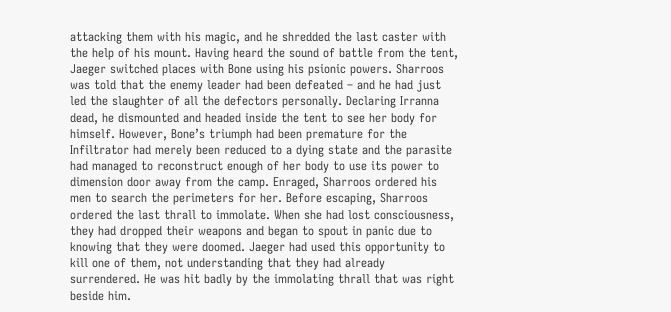attacking them with his magic, and he shredded the last caster with the help of his mount. Having heard the sound of battle from the tent, Jaeger switched places with Bone using his psionic powers. Sharroos was told that the enemy leader had been defeated – and he had just led the slaughter of all the defectors personally. Declaring Irranna dead, he dismounted and headed inside the tent to see her body for himself. However, Bone’s triumph had been premature for the Infiltrator had merely been reduced to a dying state and the parasite had managed to reconstruct enough of her body to use its power to dimension door away from the camp. Enraged, Sharroos ordered his men to search the perimeters for her. Before escaping, Sharroos ordered the last thrall to immolate. When she had lost consciousness, they had dropped their weapons and began to spout in panic due to knowing that they were doomed. Jaeger had used this opportunity to kill one of them, not understanding that they had already surrendered. He was hit badly by the immolating thrall that was right beside him.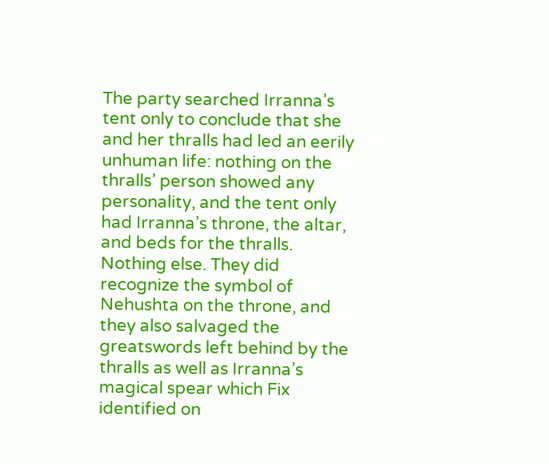The party searched Irranna’s tent only to conclude that she and her thralls had led an eerily unhuman life: nothing on the thralls’ person showed any personality, and the tent only had Irranna’s throne, the altar, and beds for the thralls. Nothing else. They did recognize the symbol of Nehushta on the throne, and they also salvaged the greatswords left behind by the thralls as well as Irranna’s magical spear which Fix identified on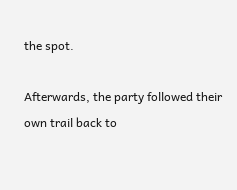the spot.

Afterwards, the party followed their own trail back to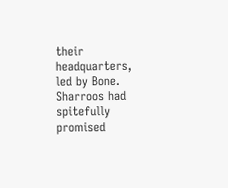their headquarters, led by Bone. Sharroos had spitefully promised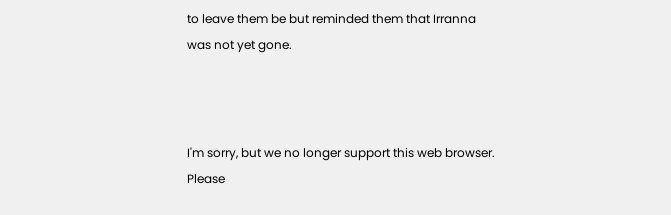to leave them be but reminded them that Irranna was not yet gone.



I'm sorry, but we no longer support this web browser. Please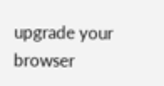upgrade your browser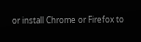or install Chrome or Firefox to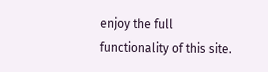enjoy the full functionality of this site.